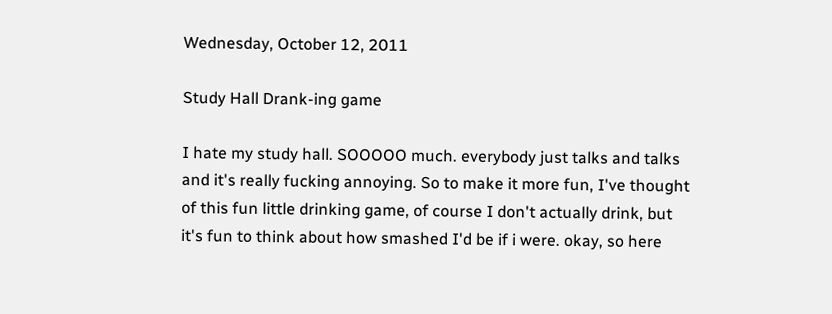Wednesday, October 12, 2011

Study Hall Drank-ing game

I hate my study hall. SOOOOO much. everybody just talks and talks and it's really fucking annoying. So to make it more fun, I've thought of this fun little drinking game, of course I don't actually drink, but it's fun to think about how smashed I'd be if i were. okay, so here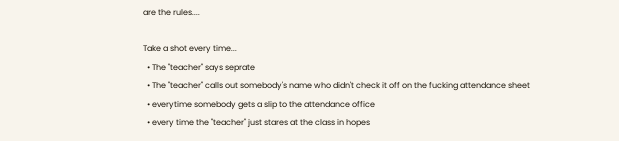are the rules....

Take a shot every time...
  • The "teacher" says seprate
  • The "teacher" calls out somebody's name who didn't check it off on the fucking attendance sheet
  • everytime somebody gets a slip to the attendance office
  • every time the "teacher" just stares at the class in hopes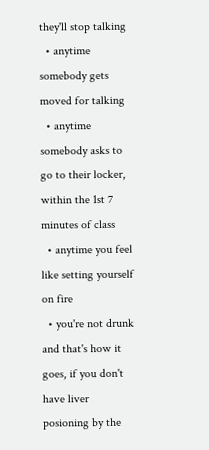they'll stop talking
  • anytime somebody gets moved for talking
  • anytime somebody asks to go to their locker, within the 1st 7 minutes of class
  • anytime you feel like setting yourself on fire
  • you're not drunk
and that's how it goes, if you don't have liver posioning by the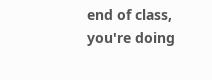end of class, you're doing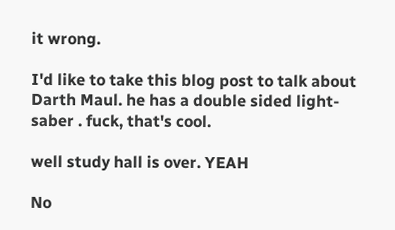it wrong.

I'd like to take this blog post to talk about Darth Maul. he has a double sided light-saber . fuck, that's cool.

well study hall is over. YEAH

No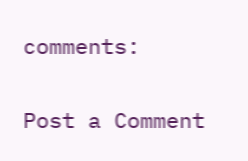comments:

Post a Comment